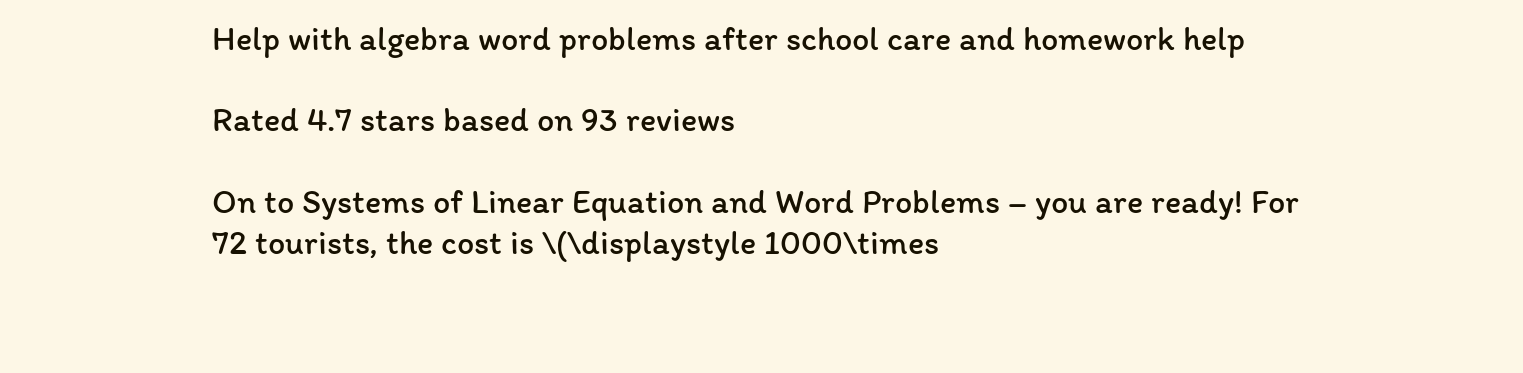Help with algebra word problems after school care and homework help

Rated 4.7 stars based on 93 reviews

On to Systems of Linear Equation and Word Problems – you are ready! For 72 tourists, the cost is \(\displaystyle 1000\times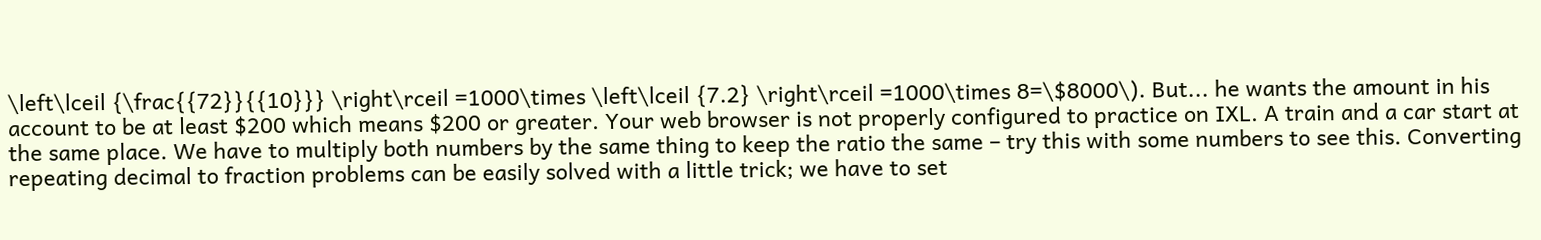\left\lceil {\frac{{72}}{{10}}} \right\rceil =1000\times \left\lceil {7.2} \right\rceil =1000\times 8=\$8000\). But... he wants the amount in his account to be at least $200 which means $200 or greater. Your web browser is not properly configured to practice on IXL. A train and a car start at the same place. We have to multiply both numbers by the same thing to keep the ratio the same – try this with some numbers to see this. Converting repeating decimal to fraction problems can be easily solved with a little trick; we have to set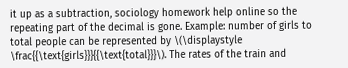it up as a subtraction, sociology homework help online so the repeating part of the decimal is gone. Example: number of girls to total people can be represented by \(\displaystyle \frac{{\text{girls}}}{{\text{total}}}\). The rates of the train and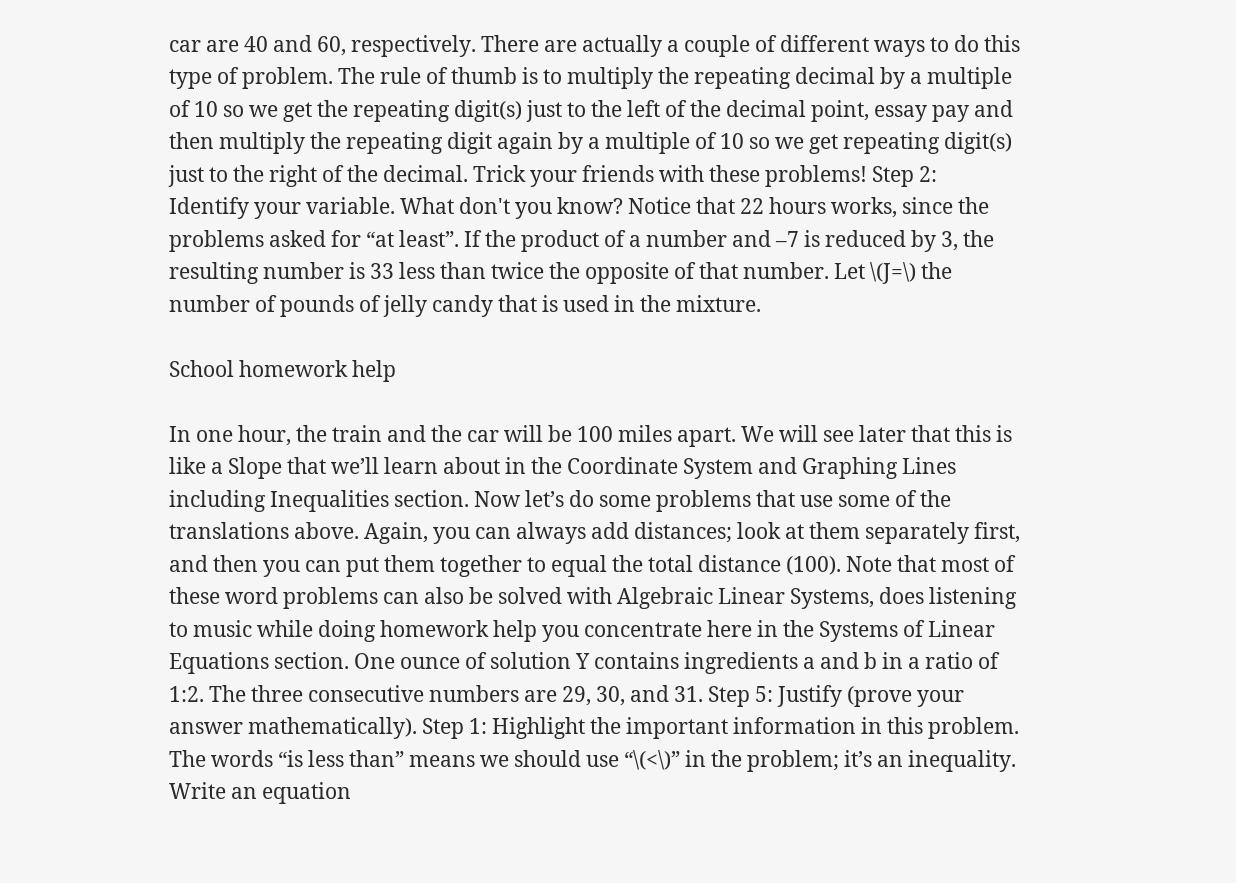car are 40 and 60, respectively. There are actually a couple of different ways to do this type of problem. The rule of thumb is to multiply the repeating decimal by a multiple of 10 so we get the repeating digit(s) just to the left of the decimal point, essay pay and then multiply the repeating digit again by a multiple of 10 so we get repeating digit(s) just to the right of the decimal. Trick your friends with these problems! Step 2: Identify your variable. What don't you know? Notice that 22 hours works, since the problems asked for “at least”. If the product of a number and –7 is reduced by 3, the resulting number is 33 less than twice the opposite of that number. Let \(J=\) the number of pounds of jelly candy that is used in the mixture.

School homework help

In one hour, the train and the car will be 100 miles apart. We will see later that this is like a Slope that we’ll learn about in the Coordinate System and Graphing Lines including Inequalities section. Now let’s do some problems that use some of the translations above. Again, you can always add distances; look at them separately first, and then you can put them together to equal the total distance (100). Note that most of these word problems can also be solved with Algebraic Linear Systems, does listening to music while doing homework help you concentrate here in the Systems of Linear Equations section. One ounce of solution Y contains ingredients a and b in a ratio of 1:2. The three consecutive numbers are 29, 30, and 31. Step 5: Justify (prove your answer mathematically). Step 1: Highlight the important information in this problem. The words “is less than” means we should use “\(<\)” in the problem; it’s an inequality. Write an equation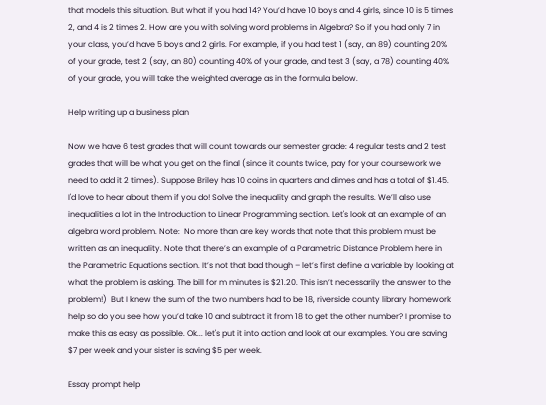that models this situation. But what if you had 14? You’d have 10 boys and 4 girls, since 10 is 5 times 2, and 4 is 2 times 2. How are you with solving word problems in Algebra? So if you had only 7 in your class, you’d have 5 boys and 2 girls. For example, if you had test 1 (say, an 89) counting 20% of your grade, test 2 (say, an 80) counting 40% of your grade, and test 3 (say, a 78) counting 40% of your grade, you will take the weighted average as in the formula below.

Help writing up a business plan

Now we have 6 test grades that will count towards our semester grade: 4 regular tests and 2 test grades that will be what you get on the final (since it counts twice, pay for your coursework we need to add it 2 times). Suppose Briley has 10 coins in quarters and dimes and has a total of $1.45. I'd love to hear about them if you do! Solve the inequality and graph the results. We’ll also use inequalities a lot in the Introduction to Linear Programming section. Let's look at an example of an algebra word problem. Note:  No more than are key words that note that this problem must be written as an inequality. Note that there’s an example of a Parametric Distance Problem here in the Parametric Equations section. It’s not that bad though – let’s first define a variable by looking at what the problem is asking. The bill for m minutes is $21.20. This isn’t necessarily the answer to the problem!)  But I knew the sum of the two numbers had to be 18, riverside county library homework help so do you see how you’d take 10 and subtract it from 18 to get the other number? I promise to make this as easy as possible. Ok... let's put it into action and look at our examples. You are saving $7 per week and your sister is saving $5 per week.

Essay prompt help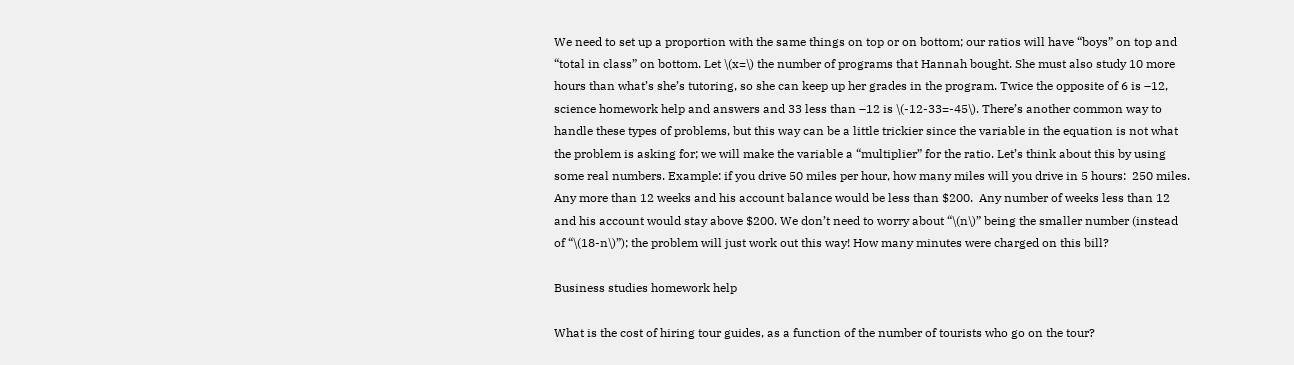We need to set up a proportion with the same things on top or on bottom; our ratios will have “boys” on top and “total in class” on bottom. Let \(x=\) the number of programs that Hannah bought. She must also study 10 more hours than what’s she’s tutoring, so she can keep up her grades in the program. Twice the opposite of 6 is –12, science homework help and answers and 33 less than –12 is \(-12-33=-45\). There’s another common way to handle these types of problems, but this way can be a little trickier since the variable in the equation is not what the problem is asking for; we will make the variable a “multiplier” for the ratio. Let’s think about this by using some real numbers. Example: if you drive 50 miles per hour, how many miles will you drive in 5 hours:  250 miles. Any more than 12 weeks and his account balance would be less than $200.  Any number of weeks less than 12 and his account would stay above $200. We don’t need to worry about “\(n\)” being the smaller number (instead of “\(18-n\)”); the problem will just work out this way! How many minutes were charged on this bill?

Business studies homework help

What is the cost of hiring tour guides, as a function of the number of tourists who go on the tour?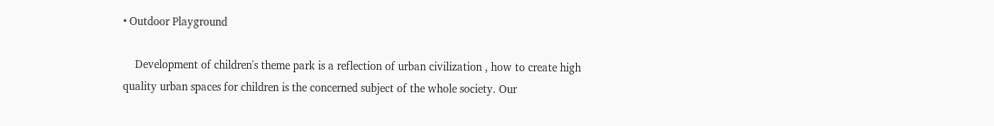• Outdoor Playground

    Development of children's theme park is a reflection of urban civilization , how to create high quality urban spaces for children is the concerned subject of the whole society. Our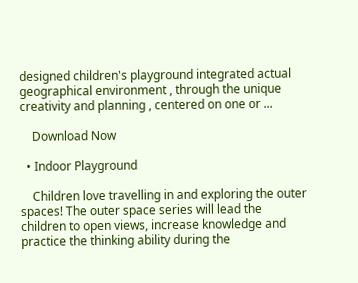designed children's playground integrated actual geographical environment , through the unique creativity and planning , centered on one or ...

    Download Now

  • Indoor Playground

    Children love travelling in and exploring the outer spaces! The outer space series will lead the children to open views, increase knowledge and practice the thinking ability during the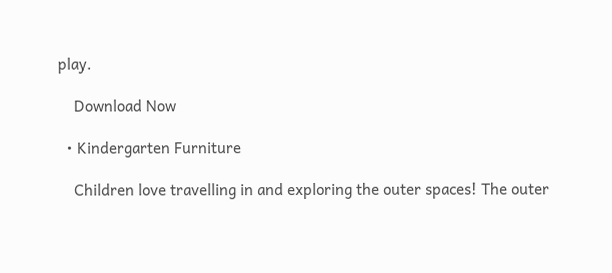play.

    Download Now

  • Kindergarten Furniture

    Children love travelling in and exploring the outer spaces! The outer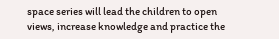space series will lead the children to open views, increase knowledge and practice the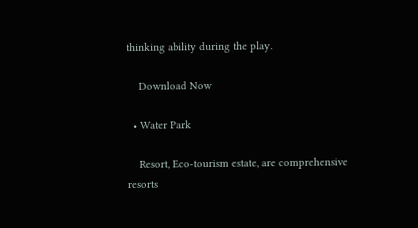thinking ability during the play.

    Download Now

  • Water Park

    Resort, Eco-tourism estate, are comprehensive resorts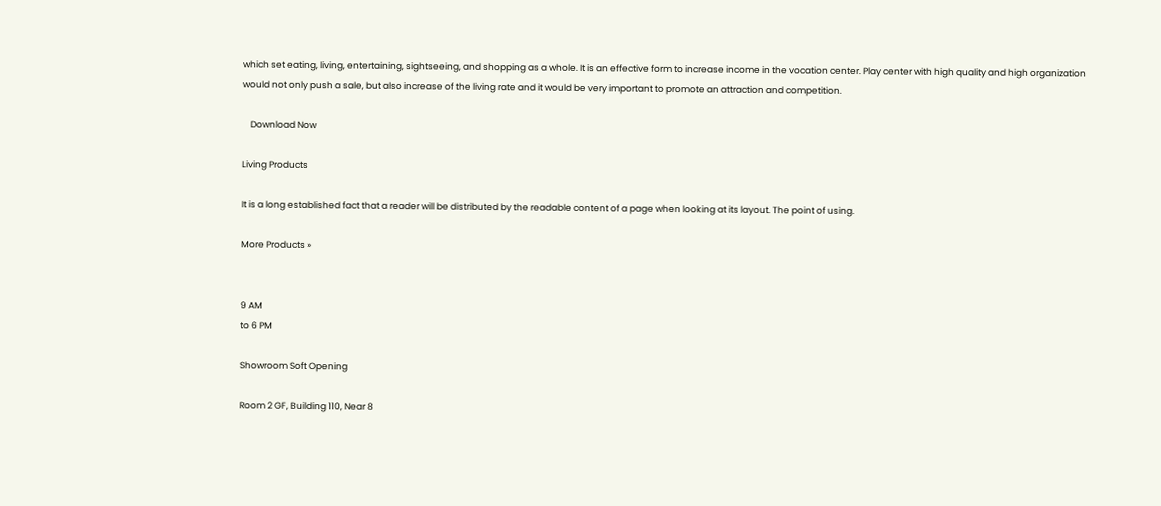which set eating, living, entertaining, sightseeing, and shopping as a whole. It is an effective form to increase income in the vocation center. Play center with high quality and high organization would not only push a sale, but also increase of the living rate and it would be very important to promote an attraction and competition.

    Download Now

Living Products

It is a long established fact that a reader will be distributed by the readable content of a page when looking at its layout. The point of using.

More Products »


9 AM
to 6 PM

Showroom Soft Opening

Room 2 GF, Building 110, Near 8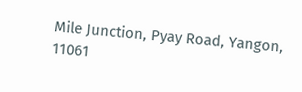Mile Junction, Pyay Road, Yangon, 11061